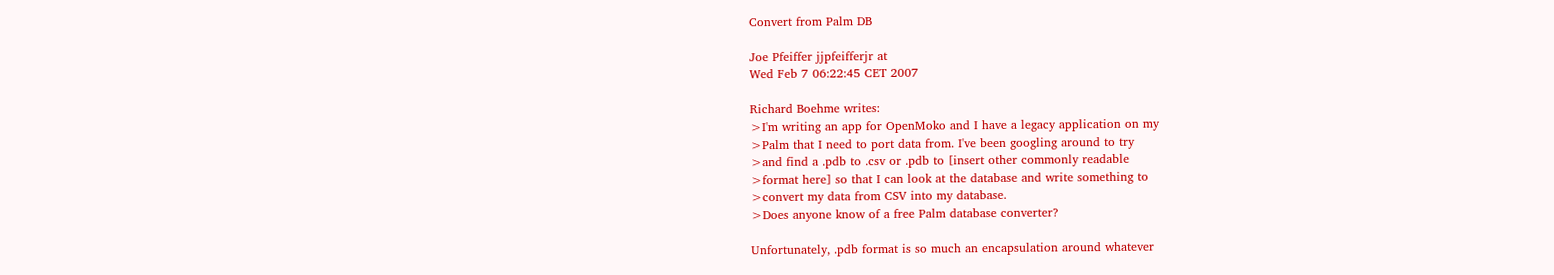Convert from Palm DB

Joe Pfeiffer jjpfeifferjr at
Wed Feb 7 06:22:45 CET 2007

Richard Boehme writes:
>I'm writing an app for OpenMoko and I have a legacy application on my
>Palm that I need to port data from. I've been googling around to try
>and find a .pdb to .csv or .pdb to [insert other commonly readable
>format here] so that I can look at the database and write something to
>convert my data from CSV into my database.
>Does anyone know of a free Palm database converter?

Unfortunately, .pdb format is so much an encapsulation around whatever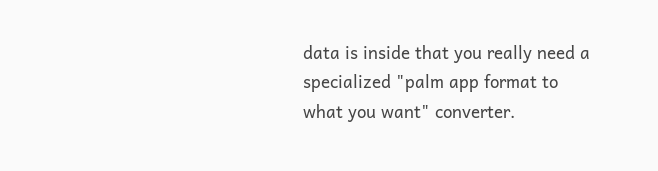data is inside that you really need a specialized "palm app format to
what you want" converter.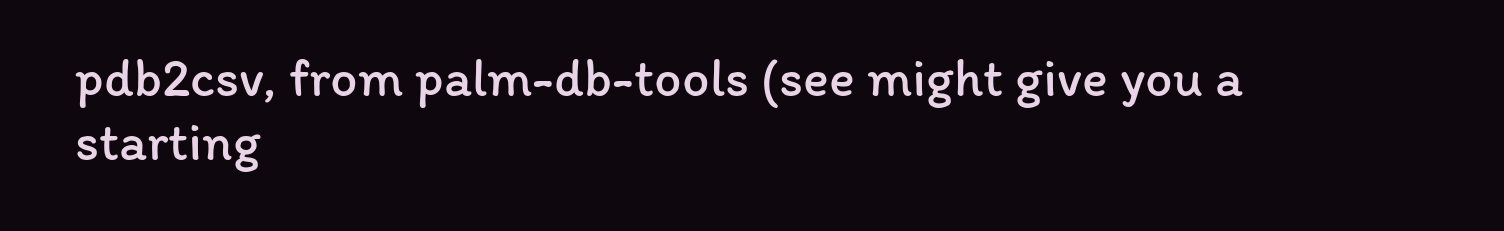pdb2csv, from palm-db-tools (see might give you a
starting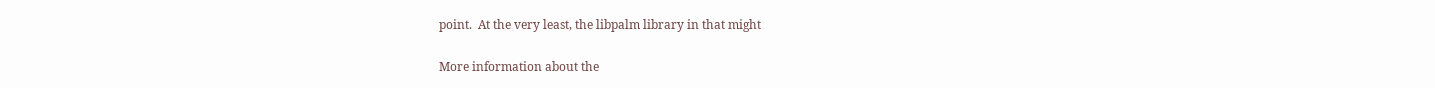point.  At the very least, the libpalm library in that might

More information about the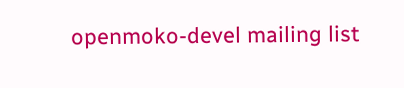openmoko-devel mailing list